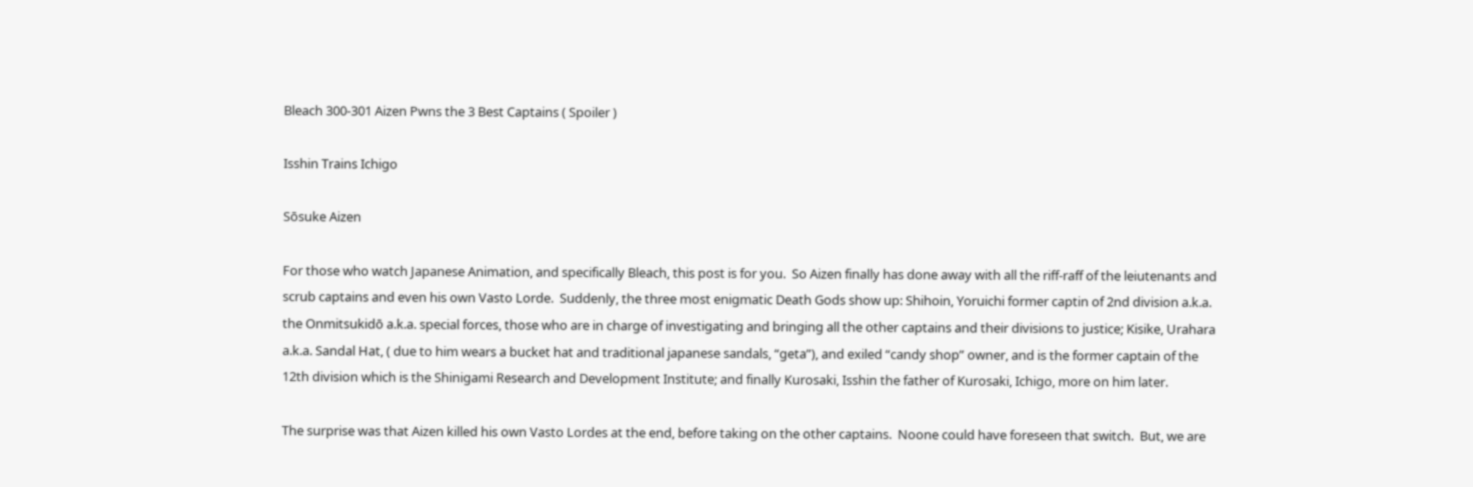Bleach 300-301 Aizen Pwns the 3 Best Captains ( Spoiler )

Isshin Trains Ichigo

Sōsuke Aizen

For those who watch Japanese Animation, and specifically Bleach, this post is for you.  So Aizen finally has done away with all the riff-raff of the leiutenants and scrub captains and even his own Vasto Lorde.  Suddenly, the three most enigmatic Death Gods show up: Shihoin, Yoruichi former captin of 2nd division a.k.a. the Onmitsukidō a.k.a. special forces, those who are in charge of investigating and bringing all the other captains and their divisions to justice; Kisike, Urahara a.k.a. Sandal Hat, ( due to him wears a bucket hat and traditional japanese sandals, “geta”), and exiled “candy shop” owner, and is the former captain of the 12th division which is the Shinigami Research and Development Institute; and finally Kurosaki, Isshin the father of Kurosaki, Ichigo, more on him later.

The surprise was that Aizen killed his own Vasto Lordes at the end, before taking on the other captains.  Noone could have foreseen that switch.  But, we are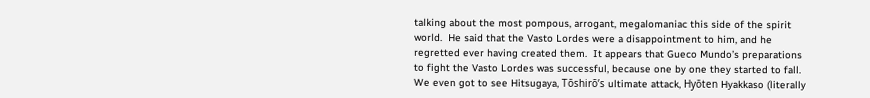talking about the most pompous, arrogant, megalomaniac this side of the spirit world.  He said that the Vasto Lordes were a disappointment to him, and he regretted ever having created them.  It appears that Gueco Mundo’s preparations to fight the Vasto Lordes was successful, because one by one they started to fall.  We even got to see Hitsugaya, Tōshirō’s ultimate attack, Hyōten Hyakkaso (literally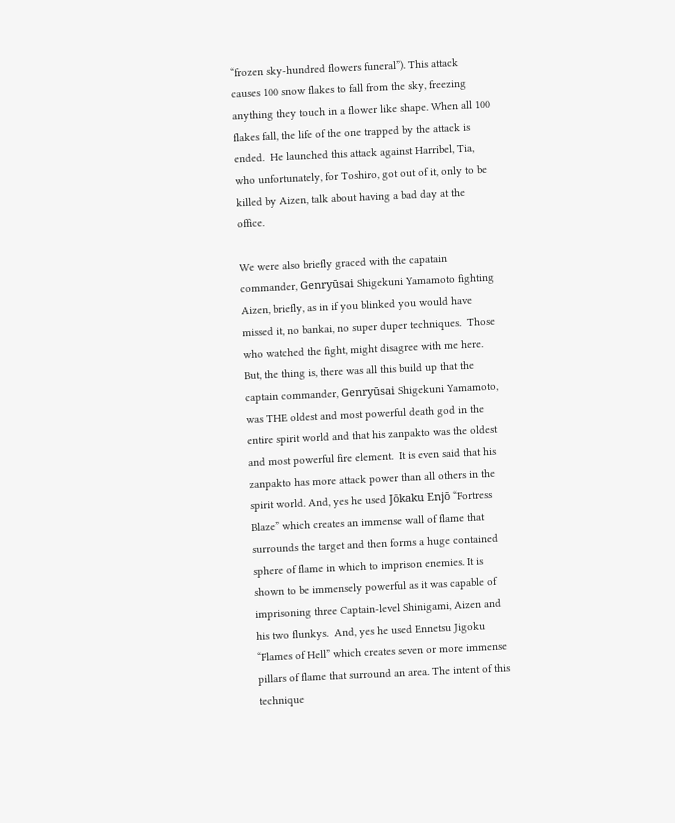“frozen sky-hundred flowers funeral”). This attack causes 100 snow flakes to fall from the sky, freezing anything they touch in a flower like shape. When all 100 flakes fall, the life of the one trapped by the attack is ended.  He launched this attack against Harribel, Tia, who unfortunately, for Toshiro, got out of it, only to be killed by Aizen, talk about having a bad day at the office.

We were also briefly graced with the capatain commander, Genryūsai Shigekuni Yamamoto fighting Aizen, briefly, as in if you blinked you would have missed it, no bankai, no super duper techniques.  Those who watched the fight, might disagree with me here.  But, the thing is, there was all this build up that the captain commander, Genryūsai Shigekuni Yamamoto, was THE oldest and most powerful death god in the entire spirit world and that his zanpakto was the oldest and most powerful fire element.  It is even said that his zanpakto has more attack power than all others in the spirit world. And, yes he used Jōkaku Enjō “Fortress Blaze” which creates an immense wall of flame that surrounds the target and then forms a huge contained sphere of flame in which to imprison enemies. It is shown to be immensely powerful as it was capable of imprisoning three Captain-level Shinigami, Aizen and his two flunkys.  And, yes he used Ennetsu Jigoku “Flames of Hell” which creates seven or more immense pillars of flame that surround an area. The intent of this technique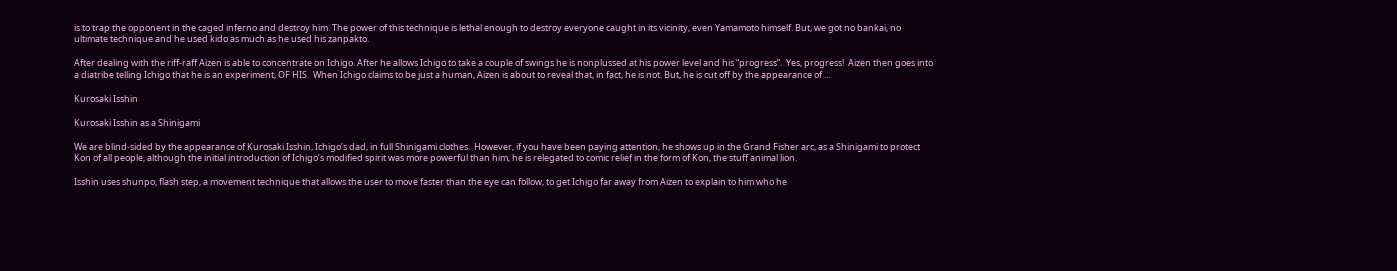is to trap the opponent in the caged inferno and destroy him. The power of this technique is lethal enough to destroy everyone caught in its vicinity, even Yamamoto himself. But, we got no bankai, no ultimate technique and he used kido as much as he used his zanpakto.

After dealing with the riff-raff Aizen is able to concentrate on Ichigo. After he allows Ichigo to take a couple of swings he is nonplussed at his power level and his “progress”.  Yes, progress!  Aizen then goes into a diatribe telling Ichigo that he is an experiment, OF HIS.  When Ichigo claims to be just a human, Aizen is about to reveal that, in fact, he is not. But, he is cut off by the appearance of …

Kurosaki Isshin

Kurosaki Isshin as a Shinigami

We are blind-sided by the appearance of Kurosaki Isshin, Ichigo’s dad, in full Shinigami clothes.  However, if you have been paying attention, he shows up in the Grand Fisher arc, as a Shinigami to protect Kon of all people, although the initial introduction of Ichigo’s modified spirit was more powerful than him, he is relegated to comic relief in the form of Kon, the stuff animal lion.

Isshin uses shunpo, flash step, a movement technique that allows the user to move faster than the eye can follow, to get Ichigo far away from Aizen to explain to him who he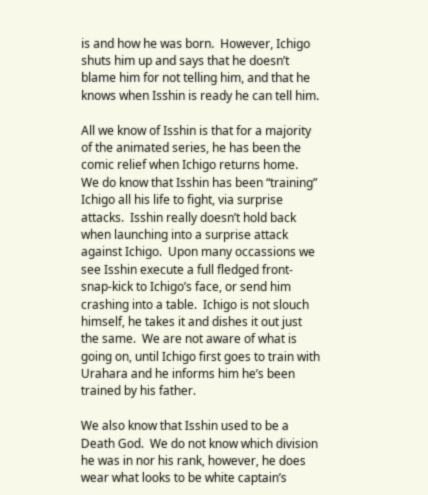is and how he was born.  However, Ichigo shuts him up and says that he doesn’t blame him for not telling him, and that he knows when Isshin is ready he can tell him.

All we know of Isshin is that for a majority of the animated series, he has been the comic relief when Ichigo returns home.  We do know that Isshin has been “training” Ichigo all his life to fight, via surprise attacks.  Isshin really doesn’t hold back when launching into a surprise attack against Ichigo.  Upon many occassions we see Isshin execute a full fledged front-snap-kick to Ichigo’s face, or send him crashing into a table.  Ichigo is not slouch himself, he takes it and dishes it out just the same.  We are not aware of what is going on, until Ichigo first goes to train with Urahara and he informs him he’s been trained by his father.

We also know that Isshin used to be a Death God.  We do not know which division he was in nor his rank, however, he does wear what looks to be white captain’s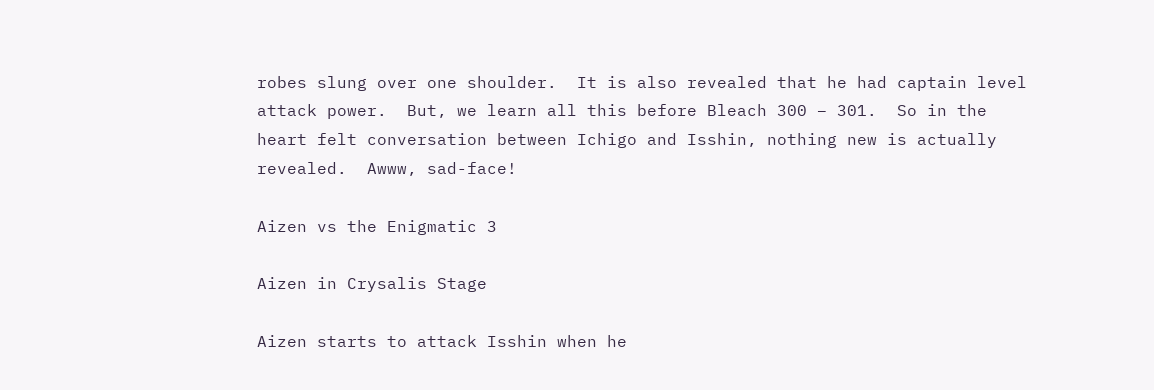robes slung over one shoulder.  It is also revealed that he had captain level attack power.  But, we learn all this before Bleach 300 – 301.  So in the heart felt conversation between Ichigo and Isshin, nothing new is actually revealed.  Awww, sad-face!

Aizen vs the Enigmatic 3

Aizen in Crysalis Stage

Aizen starts to attack Isshin when he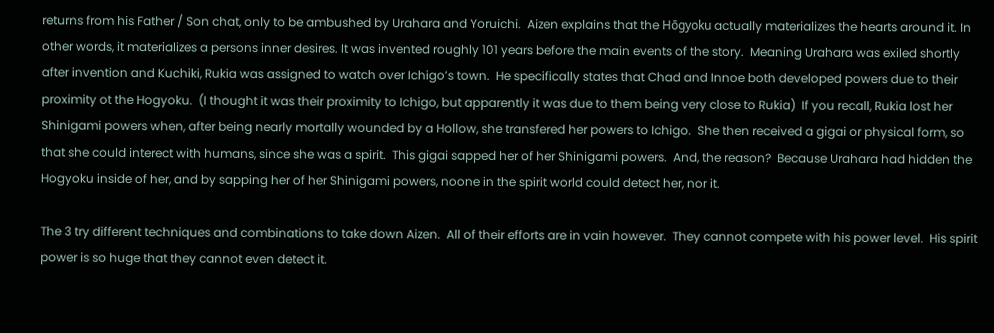returns from his Father / Son chat, only to be ambushed by Urahara and Yoruichi.  Aizen explains that the Hōgyoku actually materializes the hearts around it. In other words, it materializes a persons inner desires. It was invented roughly 101 years before the main events of the story.  Meaning Urahara was exiled shortly after invention and Kuchiki, Rukia was assigned to watch over Ichigo’s town.  He specifically states that Chad and Innoe both developed powers due to their proximity ot the Hogyoku.  (I thought it was their proximity to Ichigo, but apparently it was due to them being very close to Rukia)  If you recall, Rukia lost her Shinigami powers when, after being nearly mortally wounded by a Hollow, she transfered her powers to Ichigo.  She then received a gigai or physical form, so that she could interect with humans, since she was a spirit.  This gigai sapped her of her Shinigami powers.  And, the reason?  Because Urahara had hidden the  Hogyoku inside of her, and by sapping her of her Shinigami powers, noone in the spirit world could detect her, nor it.

The 3 try different techniques and combinations to take down Aizen.  All of their efforts are in vain however.  They cannot compete with his power level.  His spirit power is so huge that they cannot even detect it.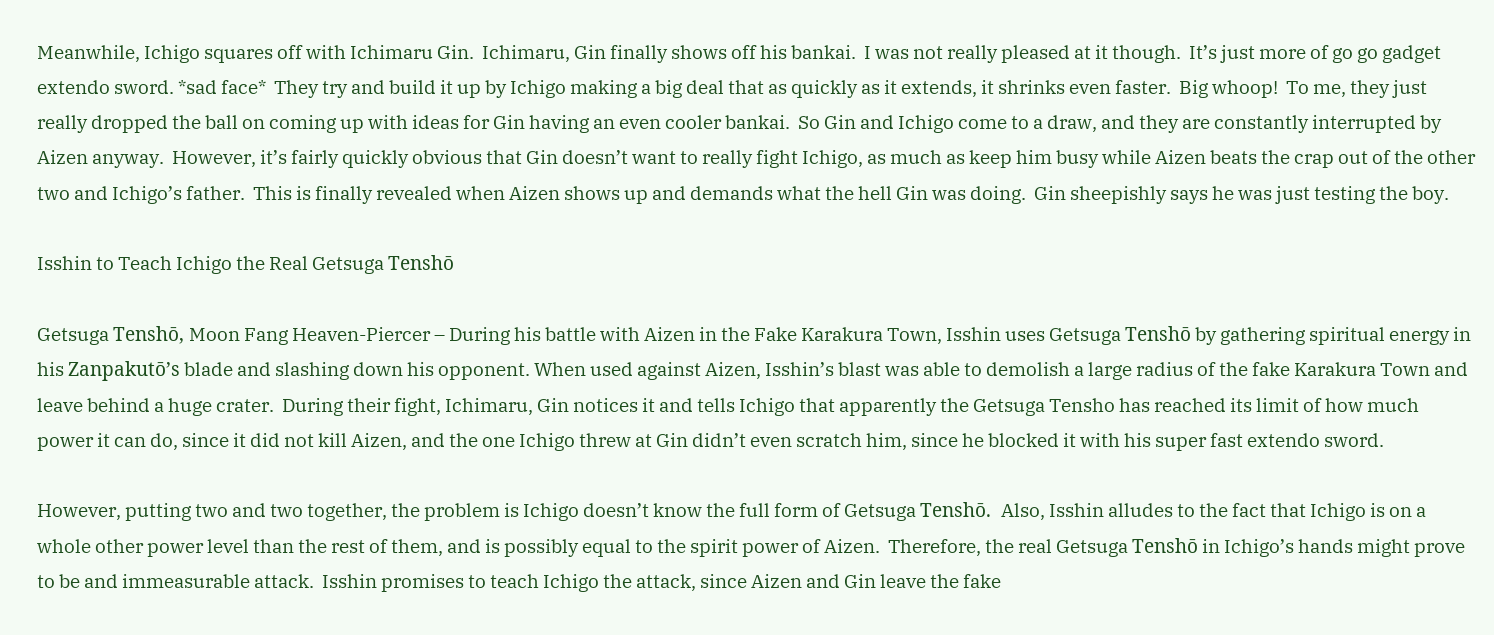Meanwhile, Ichigo squares off with Ichimaru Gin.  Ichimaru, Gin finally shows off his bankai.  I was not really pleased at it though.  It’s just more of go go gadget extendo sword. *sad face*  They try and build it up by Ichigo making a big deal that as quickly as it extends, it shrinks even faster.  Big whoop!  To me, they just really dropped the ball on coming up with ideas for Gin having an even cooler bankai.  So Gin and Ichigo come to a draw, and they are constantly interrupted by Aizen anyway.  However, it’s fairly quickly obvious that Gin doesn’t want to really fight Ichigo, as much as keep him busy while Aizen beats the crap out of the other two and Ichigo’s father.  This is finally revealed when Aizen shows up and demands what the hell Gin was doing.  Gin sheepishly says he was just testing the boy.

Isshin to Teach Ichigo the Real Getsuga Tenshō

Getsuga Tenshō, Moon Fang Heaven-Piercer – During his battle with Aizen in the Fake Karakura Town, Isshin uses Getsuga Tenshō by gathering spiritual energy in his Zanpakutō’s blade and slashing down his opponent. When used against Aizen, Isshin’s blast was able to demolish a large radius of the fake Karakura Town and leave behind a huge crater.  During their fight, Ichimaru, Gin notices it and tells Ichigo that apparently the Getsuga Tensho has reached its limit of how much power it can do, since it did not kill Aizen, and the one Ichigo threw at Gin didn’t even scratch him, since he blocked it with his super fast extendo sword.

However, putting two and two together, the problem is Ichigo doesn’t know the full form of Getsuga Tenshō.  Also, Isshin alludes to the fact that Ichigo is on a whole other power level than the rest of them, and is possibly equal to the spirit power of Aizen.  Therefore, the real Getsuga Tenshō in Ichigo’s hands might prove to be and immeasurable attack.  Isshin promises to teach Ichigo the attack, since Aizen and Gin leave the fake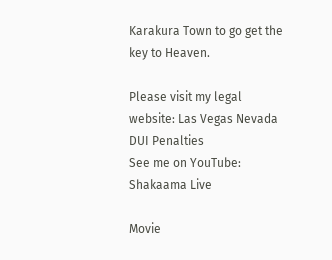Karakura Town to go get the key to Heaven.

Please visit my legal website: Las Vegas Nevada DUI Penalties
See me on YouTube: Shakaama Live

Movie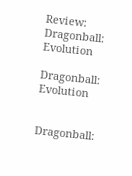Review: Dragonball: Evolution

Dragonball: Evolution


Dragonball: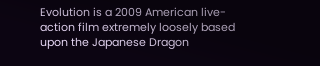Evolution is a 2009 American live-action film extremely loosely based upon the Japanese Dragon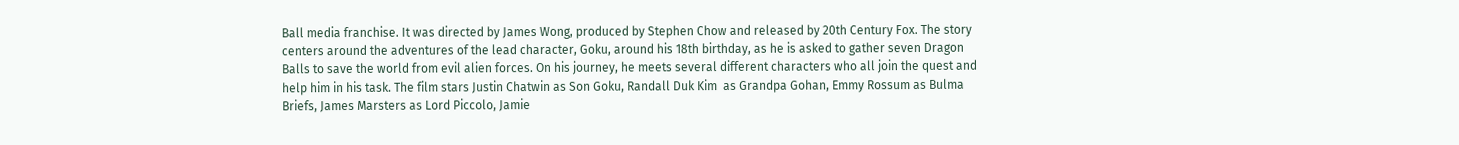Ball media franchise. It was directed by James Wong, produced by Stephen Chow and released by 20th Century Fox. The story centers around the adventures of the lead character, Goku, around his 18th birthday, as he is asked to gather seven Dragon Balls to save the world from evil alien forces. On his journey, he meets several different characters who all join the quest and help him in his task. The film stars Justin Chatwin as Son Goku, Randall Duk Kim  as Grandpa Gohan, Emmy Rossum as Bulma Briefs, James Marsters as Lord Piccolo, Jamie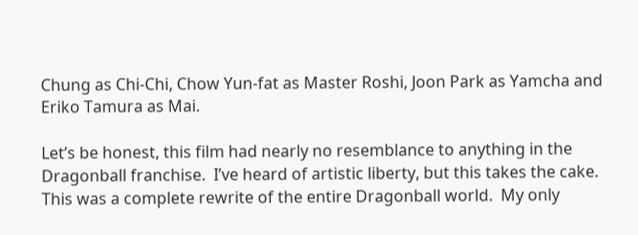Chung as Chi-Chi, Chow Yun-fat as Master Roshi, Joon Park as Yamcha and Eriko Tamura as Mai.

Let’s be honest, this film had nearly no resemblance to anything in the Dragonball franchise.  I’ve heard of artistic liberty, but this takes the cake.  This was a complete rewrite of the entire Dragonball world.  My only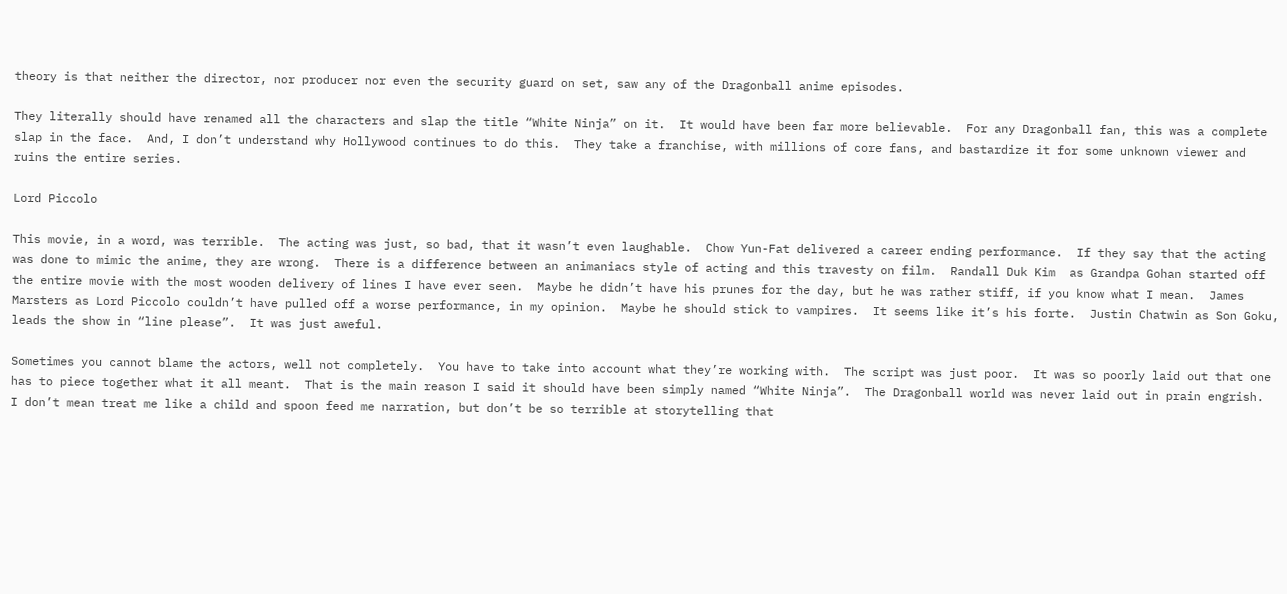theory is that neither the director, nor producer nor even the security guard on set, saw any of the Dragonball anime episodes.

They literally should have renamed all the characters and slap the title “White Ninja” on it.  It would have been far more believable.  For any Dragonball fan, this was a complete slap in the face.  And, I don’t understand why Hollywood continues to do this.  They take a franchise, with millions of core fans, and bastardize it for some unknown viewer and ruins the entire series.

Lord Piccolo

This movie, in a word, was terrible.  The acting was just, so bad, that it wasn’t even laughable.  Chow Yun-Fat delivered a career ending performance.  If they say that the acting was done to mimic the anime, they are wrong.  There is a difference between an animaniacs style of acting and this travesty on film.  Randall Duk Kim  as Grandpa Gohan started off the entire movie with the most wooden delivery of lines I have ever seen.  Maybe he didn’t have his prunes for the day, but he was rather stiff, if you know what I mean.  James Marsters as Lord Piccolo couldn’t have pulled off a worse performance, in my opinion.  Maybe he should stick to vampires.  It seems like it’s his forte.  Justin Chatwin as Son Goku, leads the show in “line please”.  It was just aweful.

Sometimes you cannot blame the actors, well not completely.  You have to take into account what they’re working with.  The script was just poor.  It was so poorly laid out that one has to piece together what it all meant.  That is the main reason I said it should have been simply named “White Ninja”.  The Dragonball world was never laid out in prain engrish.  I don’t mean treat me like a child and spoon feed me narration, but don’t be so terrible at storytelling that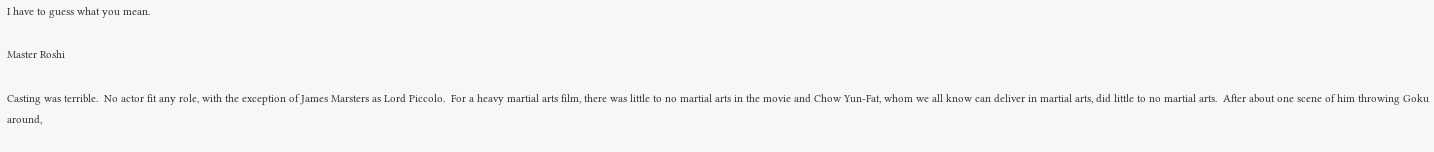I have to guess what you mean.

Master Roshi

Casting was terrible.  No actor fit any role, with the exception of James Marsters as Lord Piccolo.  For a heavy martial arts film, there was little to no martial arts in the movie and Chow Yun-Fat, whom we all know can deliver in martial arts, did little to no martial arts.  After about one scene of him throwing Goku around,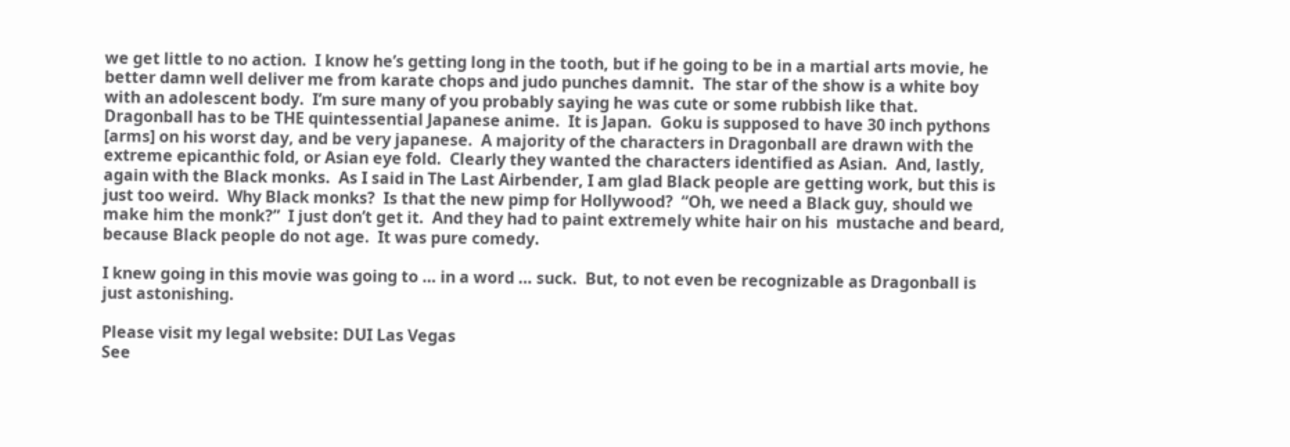we get little to no action.  I know he’s getting long in the tooth, but if he going to be in a martial arts movie, he better damn well deliver me from karate chops and judo punches damnit.  The star of the show is a white boy with an adolescent body.  I’m sure many of you probably saying he was cute or some rubbish like that.  Dragonball has to be THE quintessential Japanese anime.  It is Japan.  Goku is supposed to have 30 inch pythons [arms] on his worst day, and be very japanese.  A majority of the characters in Dragonball are drawn with the extreme epicanthic fold, or Asian eye fold.  Clearly they wanted the characters identified as Asian.  And, lastly, again with the Black monks.  As I said in The Last Airbender, I am glad Black people are getting work, but this is just too weird.  Why Black monks?  Is that the new pimp for Hollywood?  “Oh, we need a Black guy, should we make him the monk?”  I just don’t get it.  And they had to paint extremely white hair on his  mustache and beard, because Black people do not age.  It was pure comedy.

I knew going in this movie was going to … in a word … suck.  But, to not even be recognizable as Dragonball is just astonishing.

Please visit my legal website: DUI Las Vegas
See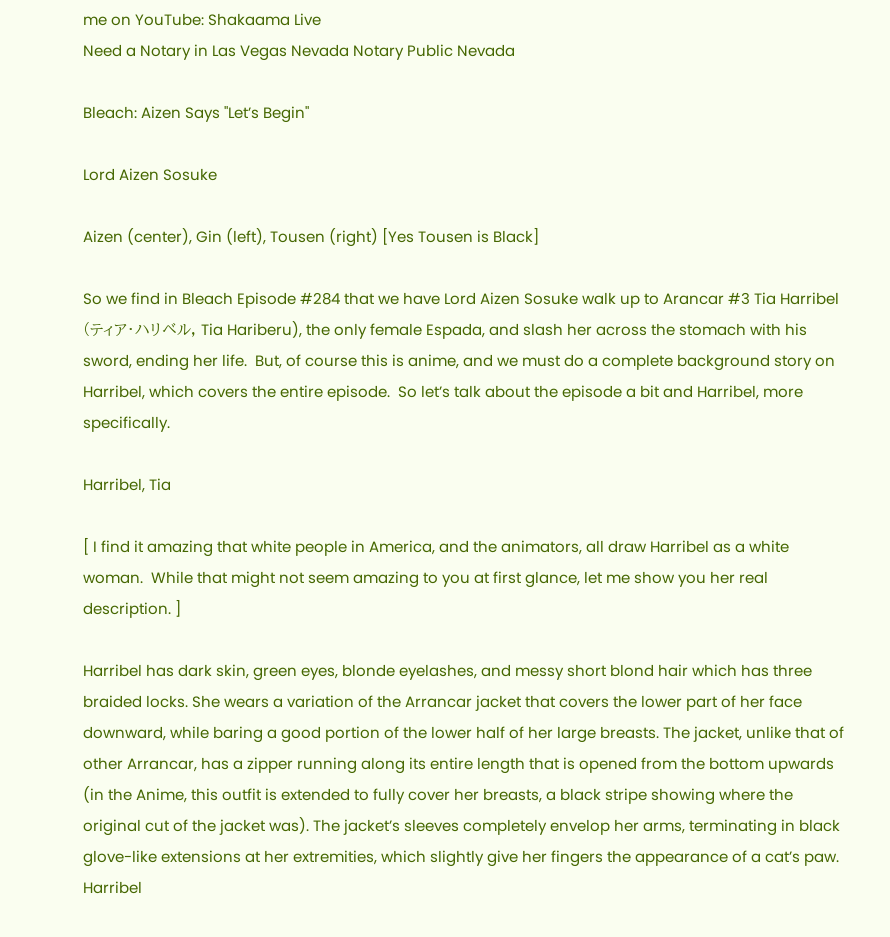me on YouTube: Shakaama Live
Need a Notary in Las Vegas Nevada Notary Public Nevada

Bleach: Aizen Says "Let’s Begin"

Lord Aizen Sosuke

Aizen (center), Gin (left), Tousen (right) [Yes Tousen is Black]

So we find in Bleach Episode #284 that we have Lord Aizen Sosuke walk up to Arancar #3 Tia Harribel (ティア・ハリベル, Tia Hariberu), the only female Espada, and slash her across the stomach with his sword, ending her life.  But, of course this is anime, and we must do a complete background story on Harribel, which covers the entire episode.  So let’s talk about the episode a bit and Harribel, more specifically.

Harribel, Tia

[ I find it amazing that white people in America, and the animators, all draw Harribel as a white woman.  While that might not seem amazing to you at first glance, let me show you her real description. ]

Harribel has dark skin, green eyes, blonde eyelashes, and messy short blond hair which has three braided locks. She wears a variation of the Arrancar jacket that covers the lower part of her face downward, while baring a good portion of the lower half of her large breasts. The jacket, unlike that of other Arrancar, has a zipper running along its entire length that is opened from the bottom upwards (in the Anime, this outfit is extended to fully cover her breasts, a black stripe showing where the original cut of the jacket was). The jacket’s sleeves completely envelop her arms, terminating in black glove-like extensions at her extremities, which slightly give her fingers the appearance of a cat’s paw. Harribel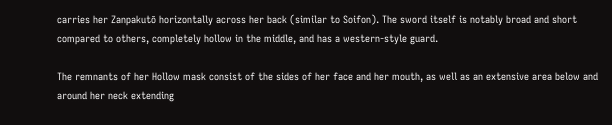carries her Zanpakutō horizontally across her back (similar to Soifon). The sword itself is notably broad and short compared to others, completely hollow in the middle, and has a western-style guard.

The remnants of her Hollow mask consist of the sides of her face and her mouth, as well as an extensive area below and around her neck extending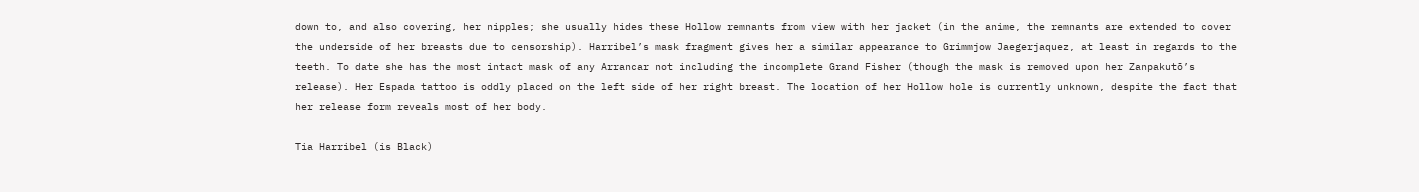down to, and also covering, her nipples; she usually hides these Hollow remnants from view with her jacket (in the anime, the remnants are extended to cover the underside of her breasts due to censorship). Harribel’s mask fragment gives her a similar appearance to Grimmjow Jaegerjaquez, at least in regards to the teeth. To date she has the most intact mask of any Arrancar not including the incomplete Grand Fisher (though the mask is removed upon her Zanpakutō’s release). Her Espada tattoo is oddly placed on the left side of her right breast. The location of her Hollow hole is currently unknown, despite the fact that her release form reveals most of her body.

Tia Harribel (is Black)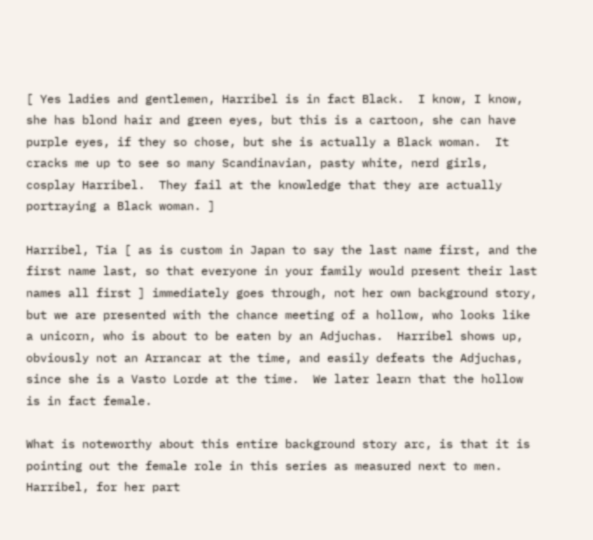[ Yes ladies and gentlemen, Harribel is in fact Black.  I know, I know, she has blond hair and green eyes, but this is a cartoon, she can have purple eyes, if they so chose, but she is actually a Black woman.  It cracks me up to see so many Scandinavian, pasty white, nerd girls, cosplay Harribel.  They fail at the knowledge that they are actually portraying a Black woman. ]

Harribel, Tia [ as is custom in Japan to say the last name first, and the first name last, so that everyone in your family would present their last names all first ] immediately goes through, not her own background story, but we are presented with the chance meeting of a hollow, who looks like a unicorn, who is about to be eaten by an Adjuchas.  Harribel shows up, obviously not an Arrancar at the time, and easily defeats the Adjuchas, since she is a Vasto Lorde at the time.  We later learn that the hollow is in fact female.

What is noteworthy about this entire background story arc, is that it is pointing out the female role in this series as measured next to men.  Harribel, for her part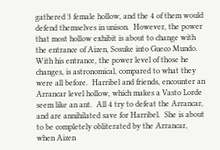gathered 3 female hollow, and the 4 of them would defend themselves in unison.  However, the power that most hollow exhibit is about to change with the entrance of Aizen, Sosuke into Gueco Mundo.  With his entrance, the power level of those he changes, is astronomical, compared to what they were all before.  Harribel and friends, encounter an Arrancar level hollow, which makes a Vasto Lorde seem like an ant.  All 4 try to defeat the Arrancar, and are annihilated save for Harribel.  She is about to be completely obliterated by the Arrancar, when Aizen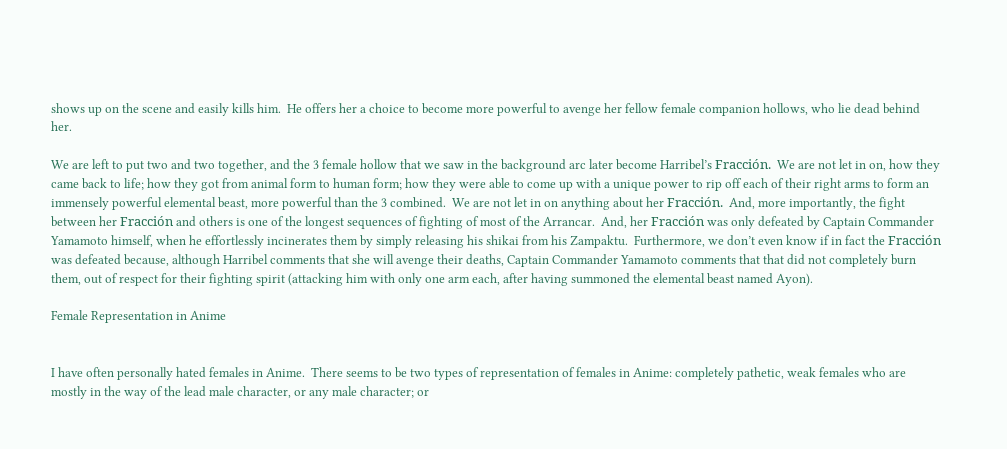shows up on the scene and easily kills him.  He offers her a choice to become more powerful to avenge her fellow female companion hollows, who lie dead behind her.

We are left to put two and two together, and the 3 female hollow that we saw in the background arc later become Harribel’s Fracción.  We are not let in on, how they came back to life; how they got from animal form to human form; how they were able to come up with a unique power to rip off each of their right arms to form an immensely powerful elemental beast, more powerful than the 3 combined.  We are not let in on anything about her Fracción.  And, more importantly, the fight between her Fracción and others is one of the longest sequences of fighting of most of the Arrancar.  And, her Fracción was only defeated by Captain Commander Yamamoto himself, when he effortlessly incinerates them by simply releasing his shikai from his Zampaktu.  Furthermore, we don’t even know if in fact the Fracción was defeated because, although Harribel comments that she will avenge their deaths, Captain Commander Yamamoto comments that that did not completely burn them, out of respect for their fighting spirit (attacking him with only one arm each, after having summoned the elemental beast named Ayon).

Female Representation in Anime


I have often personally hated females in Anime.  There seems to be two types of representation of females in Anime: completely pathetic, weak females who are mostly in the way of the lead male character, or any male character; or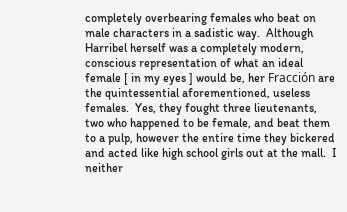completely overbearing females who beat on male characters in a sadistic way.  Although Harribel herself was a completely modern, conscious representation of what an ideal female [ in my eyes ] would be, her Fracción are the quintessential aforementioned, useless females.  Yes, they fought three lieutenants, two who happened to be female, and beat them to a pulp, however the entire time they bickered and acted like high school girls out at the mall.  I neither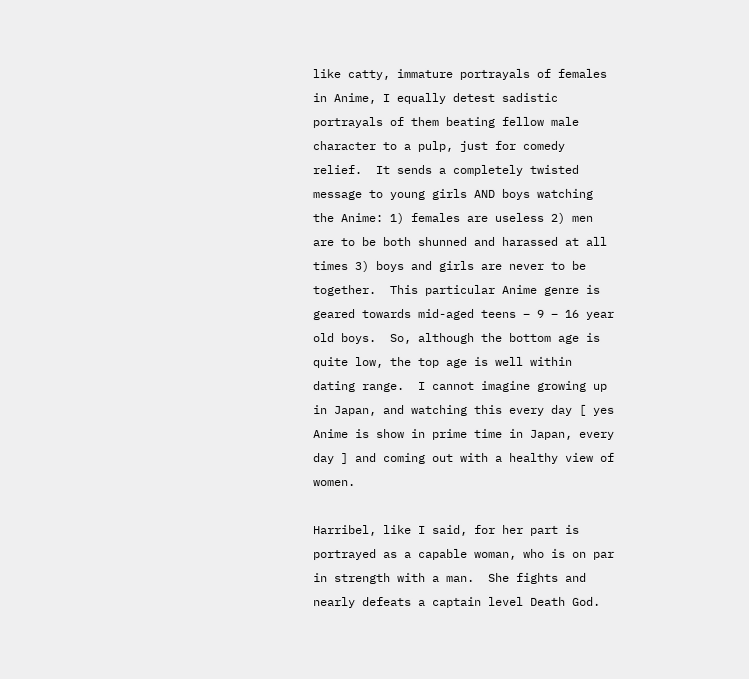like catty, immature portrayals of females in Anime, I equally detest sadistic portrayals of them beating fellow male character to a pulp, just for comedy relief.  It sends a completely twisted message to young girls AND boys watching the Anime: 1) females are useless 2) men are to be both shunned and harassed at all times 3) boys and girls are never to be together.  This particular Anime genre is geared towards mid-aged teens – 9 – 16 year old boys.  So, although the bottom age is quite low, the top age is well within dating range.  I cannot imagine growing up in Japan, and watching this every day [ yes Anime is show in prime time in Japan, every day ] and coming out with a healthy view of women.

Harribel, like I said, for her part is portrayed as a capable woman, who is on par in strength with a man.  She fights and nearly defeats a captain level Death God.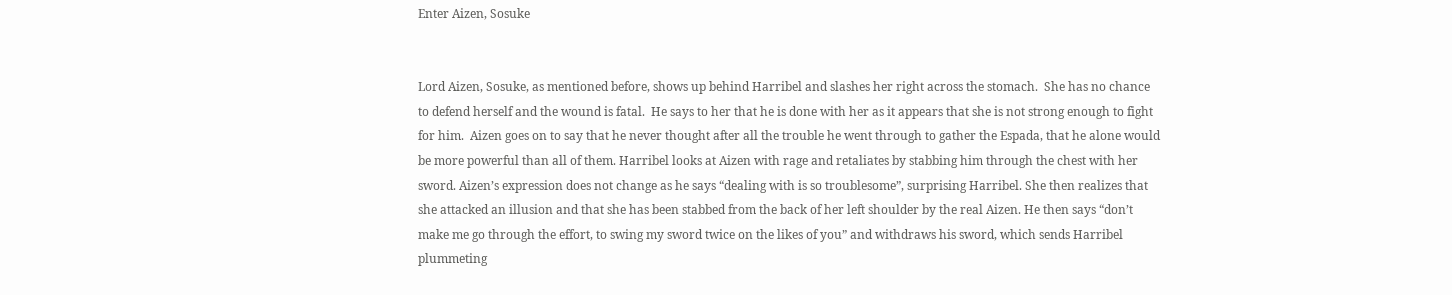Enter Aizen, Sosuke


Lord Aizen, Sosuke, as mentioned before, shows up behind Harribel and slashes her right across the stomach.  She has no chance to defend herself and the wound is fatal.  He says to her that he is done with her as it appears that she is not strong enough to fight for him.  Aizen goes on to say that he never thought after all the trouble he went through to gather the Espada, that he alone would be more powerful than all of them. Harribel looks at Aizen with rage and retaliates by stabbing him through the chest with her sword. Aizen’s expression does not change as he says “dealing with is so troublesome”, surprising Harribel. She then realizes that she attacked an illusion and that she has been stabbed from the back of her left shoulder by the real Aizen. He then says “don’t make me go through the effort, to swing my sword twice on the likes of you” and withdraws his sword, which sends Harribel plummeting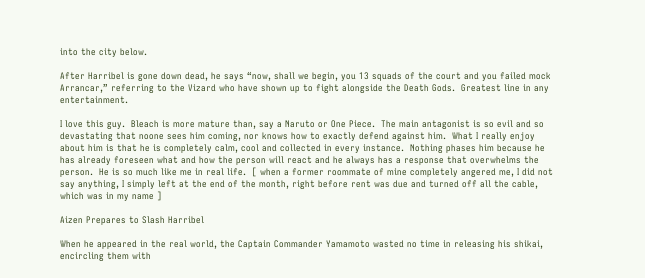into the city below.

After Harribel is gone down dead, he says “now, shall we begin, you 13 squads of the court and you failed mock Arrancar,” referring to the Vizard who have shown up to fight alongside the Death Gods.  Greatest line in any entertainment.

I love this guy.  Bleach is more mature than, say a Naruto or One Piece.  The main antagonist is so evil and so devastating that noone sees him coming, nor knows how to exactly defend against him.  What I really enjoy about him is that he is completely calm, cool and collected in every instance.  Nothing phases him because he has already foreseen what and how the person will react and he always has a response that overwhelms the person.  He is so much like me in real life.  [ when a former roommate of mine completely angered me, I did not say anything, I simply left at the end of the month, right before rent was due and turned off all the cable, which was in my name ]

Aizen Prepares to Slash Harribel

When he appeared in the real world, the Captain Commander Yamamoto wasted no time in releasing his shikai, encircling them with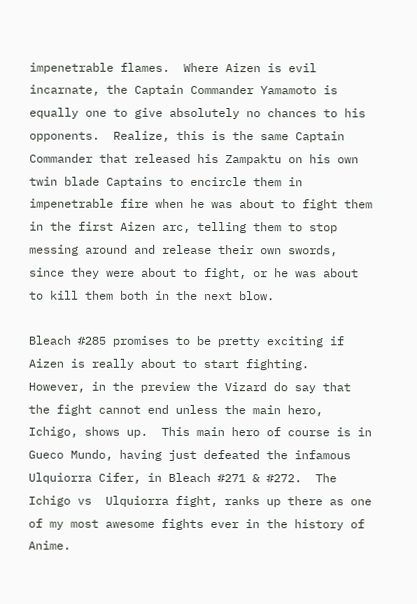impenetrable flames.  Where Aizen is evil incarnate, the Captain Commander Yamamoto is equally one to give absolutely no chances to his opponents.  Realize, this is the same Captain Commander that released his Zampaktu on his own twin blade Captains to encircle them in impenetrable fire when he was about to fight them in the first Aizen arc, telling them to stop messing around and release their own swords, since they were about to fight, or he was about to kill them both in the next blow.

Bleach #285 promises to be pretty exciting if Aizen is really about to start fighting.  However, in the preview the Vizard do say that the fight cannot end unless the main hero, Ichigo, shows up.  This main hero of course is in Gueco Mundo, having just defeated the infamous Ulquiorra Cifer, in Bleach #271 & #272.  The Ichigo vs  Ulquiorra fight, ranks up there as one of my most awesome fights ever in the history of Anime.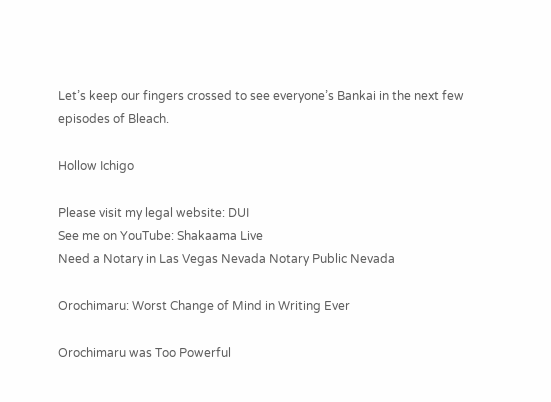Let’s keep our fingers crossed to see everyone’s Bankai in the next few episodes of Bleach.

Hollow Ichigo

Please visit my legal website: DUI
See me on YouTube: Shakaama Live
Need a Notary in Las Vegas Nevada Notary Public Nevada

Orochimaru: Worst Change of Mind in Writing Ever

Orochimaru was Too Powerful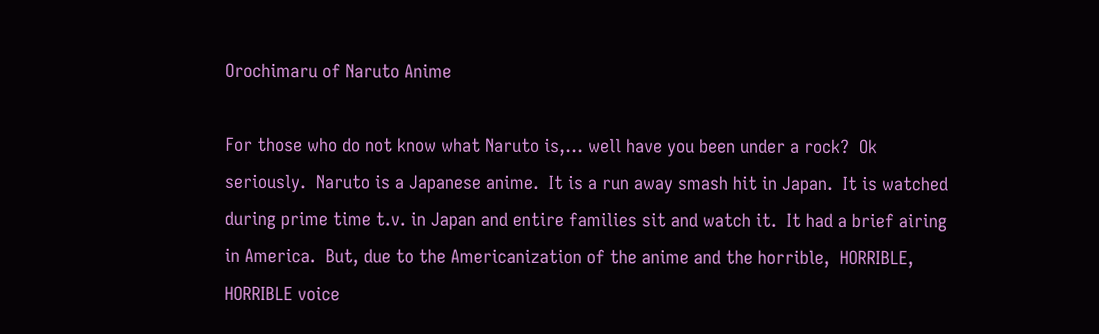Orochimaru of Naruto Anime

For those who do not know what Naruto is,… well have you been under a rock?  Ok seriously.  Naruto is a Japanese anime.  It is a run away smash hit in Japan.  It is watched during prime time t.v. in Japan and entire families sit and watch it.  It had a brief airing in America.  But, due to the Americanization of the anime and the horrible,  HORRIBLE, HORRIBLE voice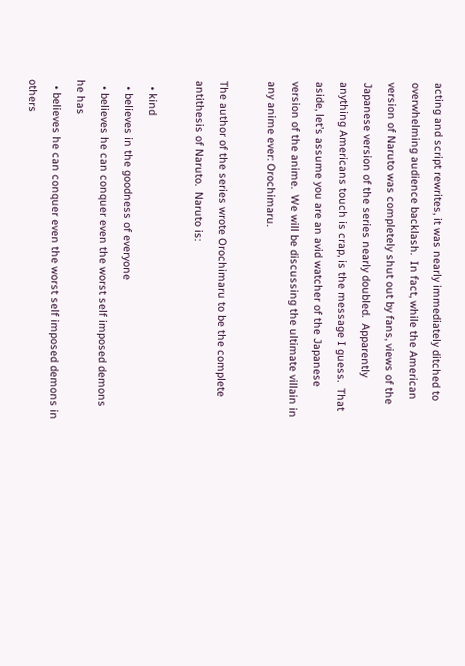acting and script rewrites, it was nearly immediately ditched to overwhelming audience backlash.  In fact, while the American version of Naruto was completely shut out by fans, views of the Japanese version of the series nearly doubled.  Apparently anything Americans touch is crap, is the message I guess.  That aside, let’s assume you are an avid watcher of the Japanese version of the anime.  We will be discussing the ultimate villain in any anime ever: Orochimaru.

The author of the series wrote Orochimaru to be the complete antithesis of Naruto.  Naruto is:

  • kind
  • believes in the goodness of everyone
  • believes he can conquer even the worst self imposed demons he has
  • believes he can conquer even the worst self imposed demons in others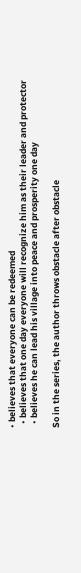• believes that everyone can be redeemed
  • believes that one day everyone will recognize him as their leader and protector
  • believes he can lead his village into peace and prosperity one day

So in the series, the author throws obstacle after obstacle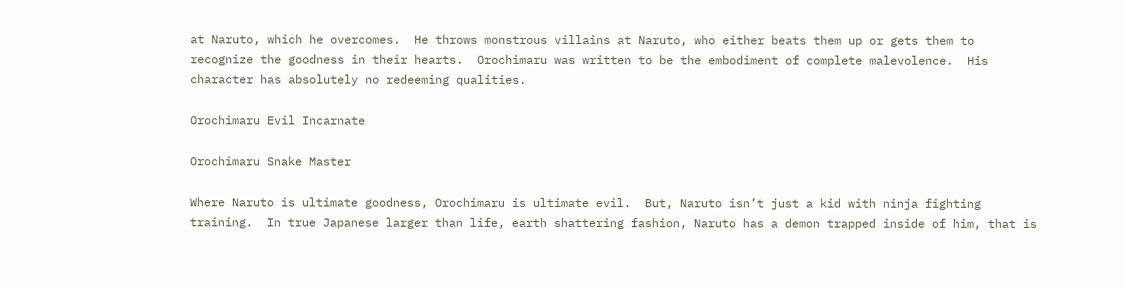at Naruto, which he overcomes.  He throws monstrous villains at Naruto, who either beats them up or gets them to recognize the goodness in their hearts.  Orochimaru was written to be the embodiment of complete malevolence.  His character has absolutely no redeeming qualities.

Orochimaru Evil Incarnate

Orochimaru Snake Master

Where Naruto is ultimate goodness, Orochimaru is ultimate evil.  But, Naruto isn’t just a kid with ninja fighting training.  In true Japanese larger than life, earth shattering fashion, Naruto has a demon trapped inside of him, that is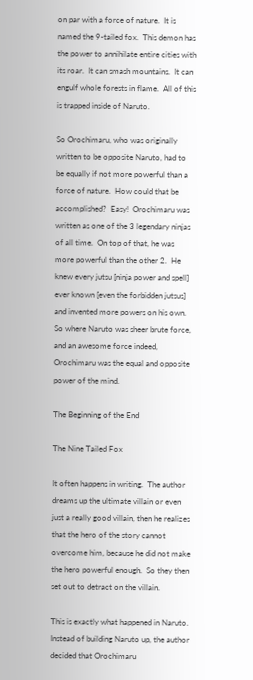on par with a force of nature.  It is named the 9-tailed fox.  This demon has the power to annihilate entire cities with its roar.  It can smash mountains.  It can engulf whole forests in flame.  All of this is trapped inside of Naruto.

So Orochimaru, who was originally written to be opposite Naruto, had to be equally if not more powerful than a force of nature.  How could that be accomplished?  Easy!  Orochimaru was written as one of the 3 legendary ninjas of all time.  On top of that, he was more powerful than the other 2.  He knew every jutsu [ninja power and spell] ever known [even the forbidden jutsus] and invented more powers on his own.  So where Naruto was sheer brute force, and an awesome force indeed, Orochimaru was the equal and opposite power of the mind.

The Beginning of the End

The Nine Tailed Fox

It often happens in writing.  The author dreams up the ultimate villain or even just a really good villain, then he realizes that the hero of the story cannot overcome him, because he did not make the hero powerful enough.  So they then set out to detract on the villain.

This is exactly what happened in Naruto.  Instead of building Naruto up, the author decided that Orochimaru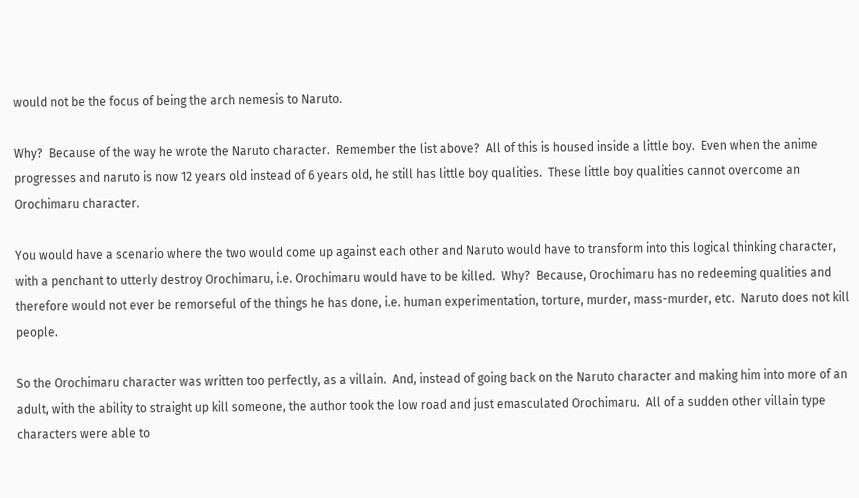would not be the focus of being the arch nemesis to Naruto.

Why?  Because of the way he wrote the Naruto character.  Remember the list above?  All of this is housed inside a little boy.  Even when the anime progresses and naruto is now 12 years old instead of 6 years old, he still has little boy qualities.  These little boy qualities cannot overcome an Orochimaru character.

You would have a scenario where the two would come up against each other and Naruto would have to transform into this logical thinking character, with a penchant to utterly destroy Orochimaru, i.e. Orochimaru would have to be killed.  Why?  Because, Orochimaru has no redeeming qualities and therefore would not ever be remorseful of the things he has done, i.e. human experimentation, torture, murder, mass-murder, etc.  Naruto does not kill people.

So the Orochimaru character was written too perfectly, as a villain.  And, instead of going back on the Naruto character and making him into more of an adult, with the ability to straight up kill someone, the author took the low road and just emasculated Orochimaru.  All of a sudden other villain type characters were able to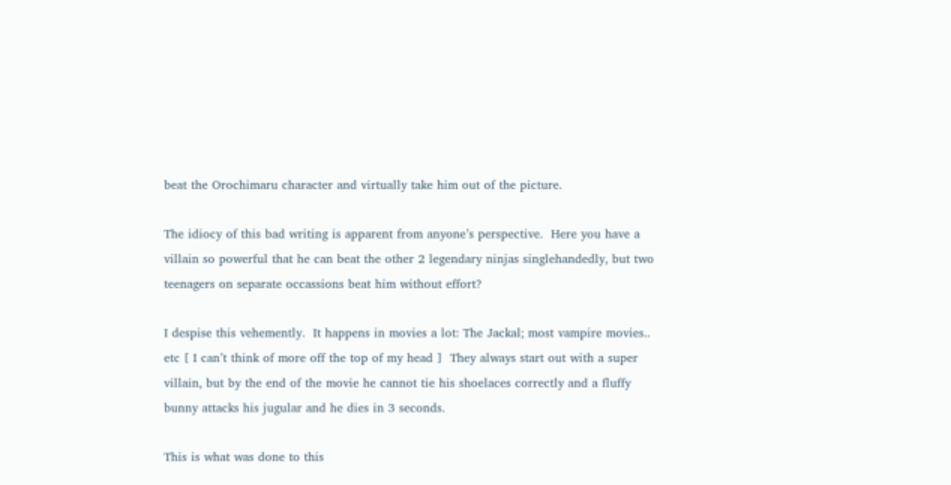beat the Orochimaru character and virtually take him out of the picture.

The idiocy of this bad writing is apparent from anyone’s perspective.  Here you have a villain so powerful that he can beat the other 2 legendary ninjas singlehandedly, but two teenagers on separate occassions beat him without effort?

I despise this vehemently.  It happens in movies a lot: The Jackal; most vampire movies.. etc [ I can’t think of more off the top of my head ]  They always start out with a super villain, but by the end of the movie he cannot tie his shoelaces correctly and a fluffy bunny attacks his jugular and he dies in 3 seconds.

This is what was done to this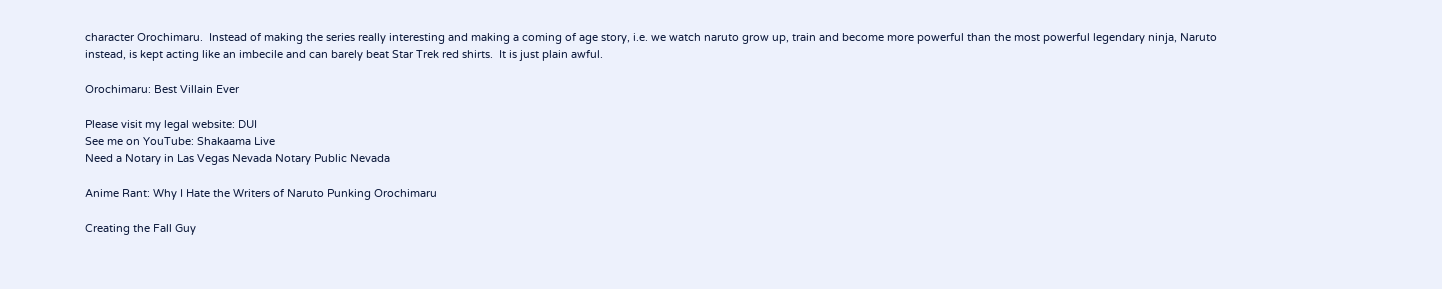character Orochimaru.  Instead of making the series really interesting and making a coming of age story, i.e. we watch naruto grow up, train and become more powerful than the most powerful legendary ninja, Naruto instead, is kept acting like an imbecile and can barely beat Star Trek red shirts.  It is just plain awful.

Orochimaru: Best Villain Ever

Please visit my legal website: DUI
See me on YouTube: Shakaama Live
Need a Notary in Las Vegas Nevada Notary Public Nevada

Anime Rant: Why I Hate the Writers of Naruto Punking Orochimaru

Creating the Fall Guy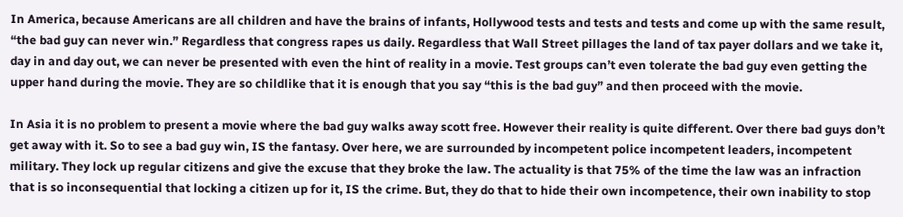In America, because Americans are all children and have the brains of infants, Hollywood tests and tests and tests and come up with the same result, “the bad guy can never win.” Regardless that congress rapes us daily. Regardless that Wall Street pillages the land of tax payer dollars and we take it, day in and day out, we can never be presented with even the hint of reality in a movie. Test groups can’t even tolerate the bad guy even getting the upper hand during the movie. They are so childlike that it is enough that you say “this is the bad guy” and then proceed with the movie.

In Asia it is no problem to present a movie where the bad guy walks away scott free. However their reality is quite different. Over there bad guys don’t get away with it. So to see a bad guy win, IS the fantasy. Over here, we are surrounded by incompetent police incompetent leaders, incompetent military. They lock up regular citizens and give the excuse that they broke the law. The actuality is that 75% of the time the law was an infraction that is so inconsequential that locking a citizen up for it, IS the crime. But, they do that to hide their own incompetence, their own inability to stop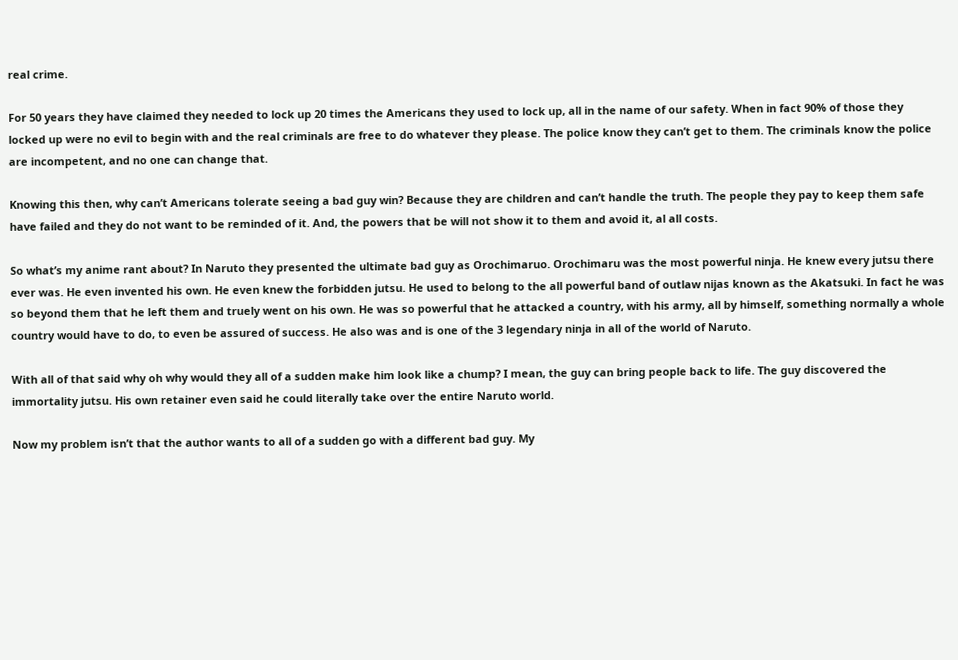real crime.

For 50 years they have claimed they needed to lock up 20 times the Americans they used to lock up, all in the name of our safety. When in fact 90% of those they locked up were no evil to begin with and the real criminals are free to do whatever they please. The police know they can’t get to them. The criminals know the police are incompetent, and no one can change that.

Knowing this then, why can’t Americans tolerate seeing a bad guy win? Because they are children and can’t handle the truth. The people they pay to keep them safe have failed and they do not want to be reminded of it. And, the powers that be will not show it to them and avoid it, al all costs.

So what’s my anime rant about? In Naruto they presented the ultimate bad guy as Orochimaruo. Orochimaru was the most powerful ninja. He knew every jutsu there ever was. He even invented his own. He even knew the forbidden jutsu. He used to belong to the all powerful band of outlaw nijas known as the Akatsuki. In fact he was so beyond them that he left them and truely went on his own. He was so powerful that he attacked a country, with his army, all by himself, something normally a whole country would have to do, to even be assured of success. He also was and is one of the 3 legendary ninja in all of the world of Naruto.

With all of that said why oh why would they all of a sudden make him look like a chump? I mean, the guy can bring people back to life. The guy discovered the immortality jutsu. His own retainer even said he could literally take over the entire Naruto world.

Now my problem isn’t that the author wants to all of a sudden go with a different bad guy. My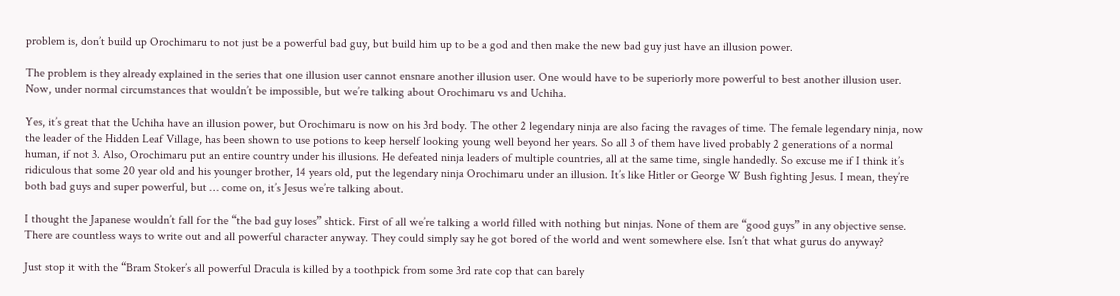problem is, don’t build up Orochimaru to not just be a powerful bad guy, but build him up to be a god and then make the new bad guy just have an illusion power.

The problem is they already explained in the series that one illusion user cannot ensnare another illusion user. One would have to be superiorly more powerful to best another illusion user. Now, under normal circumstances that wouldn’t be impossible, but we’re talking about Orochimaru vs and Uchiha.

Yes, it’s great that the Uchiha have an illusion power, but Orochimaru is now on his 3rd body. The other 2 legendary ninja are also facing the ravages of time. The female legendary ninja, now the leader of the Hidden Leaf Village, has been shown to use potions to keep herself looking young well beyond her years. So all 3 of them have lived probably 2 generations of a normal human, if not 3. Also, Orochimaru put an entire country under his illusions. He defeated ninja leaders of multiple countries, all at the same time, single handedly. So excuse me if I think it’s ridiculous that some 20 year old and his younger brother, 14 years old, put the legendary ninja Orochimaru under an illusion. It’s like Hitler or George W Bush fighting Jesus. I mean, they’re both bad guys and super powerful, but … come on, it’s Jesus we’re talking about.

I thought the Japanese wouldn’t fall for the “the bad guy loses” shtick. First of all we’re talking a world filled with nothing but ninjas. None of them are “good guys” in any objective sense. There are countless ways to write out and all powerful character anyway. They could simply say he got bored of the world and went somewhere else. Isn’t that what gurus do anyway?

Just stop it with the “Bram Stoker’s all powerful Dracula is killed by a toothpick from some 3rd rate cop that can barely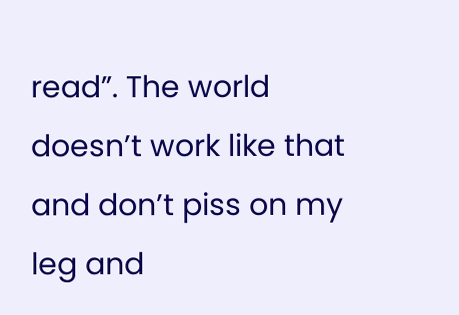read”. The world doesn’t work like that and don’t piss on my leg and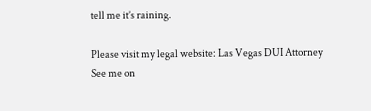tell me it’s raining.

Please visit my legal website: Las Vegas DUI Attorney
See me on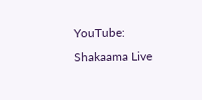YouTube: Shakaama Live